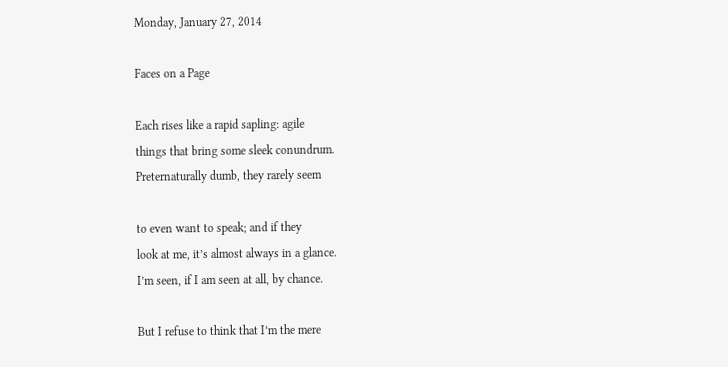Monday, January 27, 2014

Faces on a Page

Each rises like a rapid sapling: agile
things that bring some sleek conundrum.
Preternaturally dumb, they rarely seem

to even want to speak; and if they
look at me, it’s almost always in a glance.
I’m seen, if I am seen at all, by chance.

But I refuse to think that I’m the mere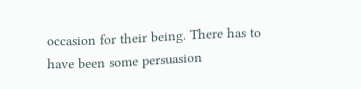occasion for their being. There has to
have been some persuasion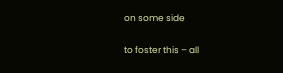on some side

to foster this – all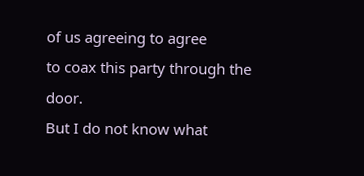of us agreeing to agree
to coax this party through the door.
But I do not know what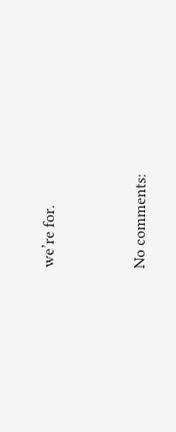we’re for.


No comments: